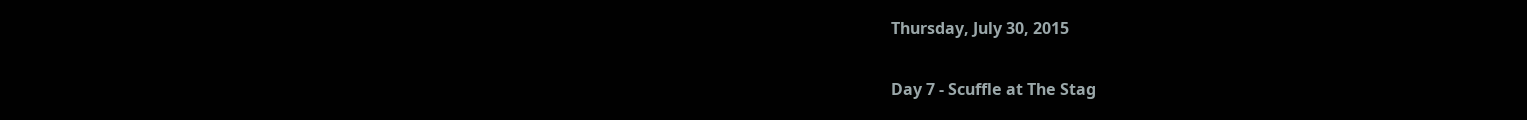Thursday, July 30, 2015

Day 7 - Scuffle at The Stag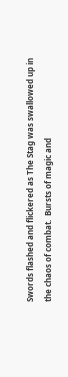Swords flashed and flickered as The Stag was swallowed up in the chaos of combat.  Bursts of magic and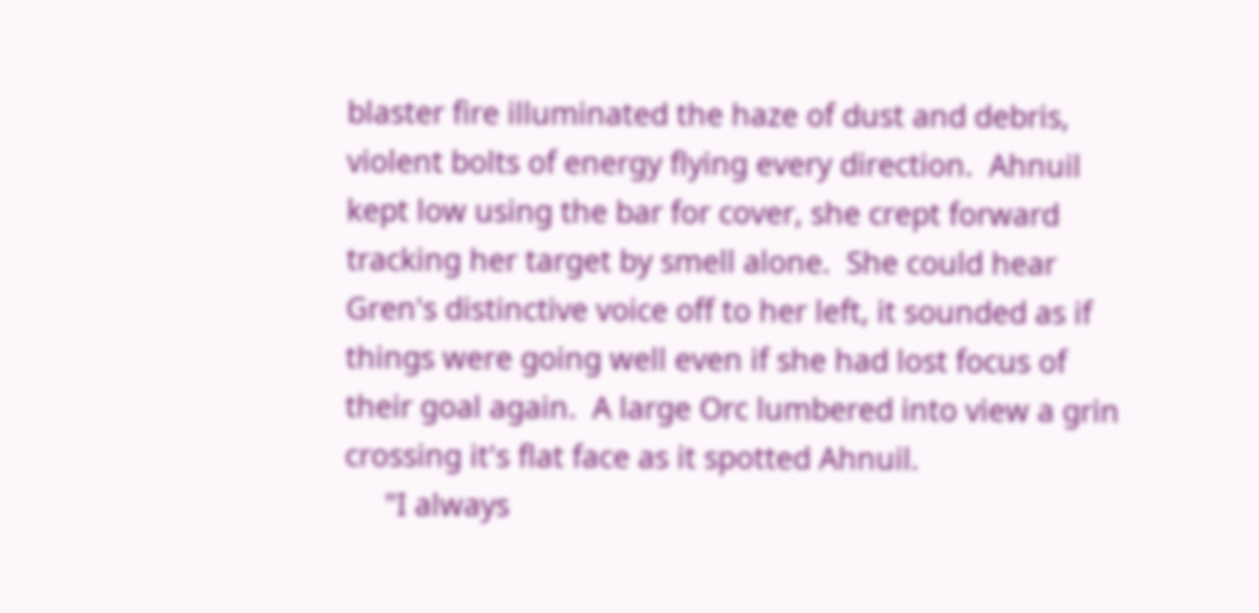blaster fire illuminated the haze of dust and debris, violent bolts of energy flying every direction.  Ahnuil kept low using the bar for cover, she crept forward tracking her target by smell alone.  She could hear Gren's distinctive voice off to her left, it sounded as if things were going well even if she had lost focus of their goal again.  A large Orc lumbered into view a grin crossing it's flat face as it spotted Ahnuil.
     "I always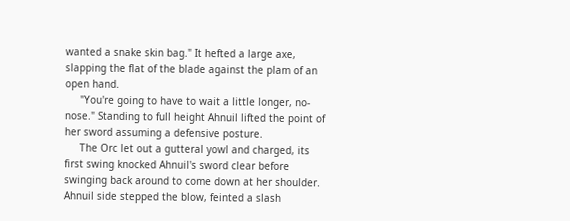wanted a snake skin bag." It hefted a large axe, slapping the flat of the blade against the plam of an open hand.
     "You're going to have to wait a little longer, no-nose." Standing to full height Ahnuil lifted the point of her sword assuming a defensive posture.
     The Orc let out a gutteral yowl and charged, its first swing knocked Ahnuil's sword clear before swinging back around to come down at her shoulder.  Ahnuil side stepped the blow, feinted a slash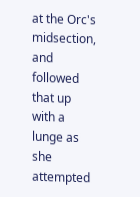at the Orc's midsection, and followed that up with a lunge as she attempted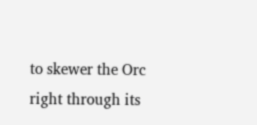to skewer the Orc right through its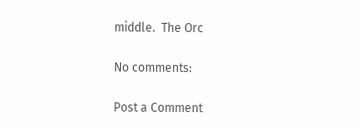middle.  The Orc

No comments:

Post a Comment